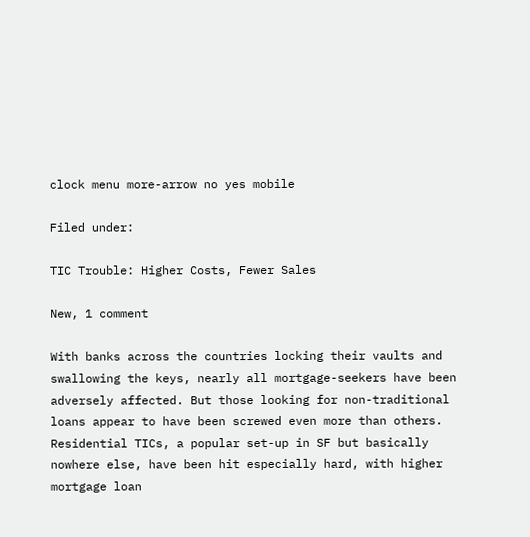clock menu more-arrow no yes mobile

Filed under:

TIC Trouble: Higher Costs, Fewer Sales

New, 1 comment

With banks across the countries locking their vaults and swallowing the keys, nearly all mortgage-seekers have been adversely affected. But those looking for non-traditional loans appear to have been screwed even more than others. Residential TICs, a popular set-up in SF but basically nowhere else, have been hit especially hard, with higher mortgage loan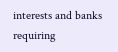interests and banks requiring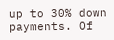up to 30% down payments. Of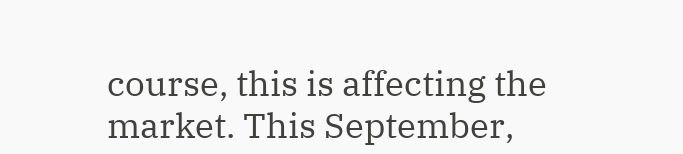course, this is affecting the market. This September,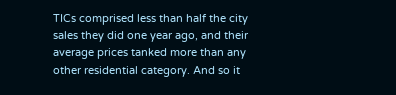TICs comprised less than half the city sales they did one year ago, and their average prices tanked more than any other residential category. And so it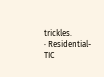trickles.
· Residential-TIC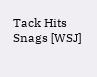Tack Hits Snags [WSJ]